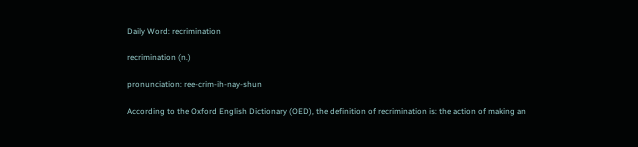Daily Word: recrimination

recrimination (n.)

pronunciation: ree-crim-ih-nay-shun

According to the Oxford English Dictionary (OED), the definition of recrimination is: the action of making an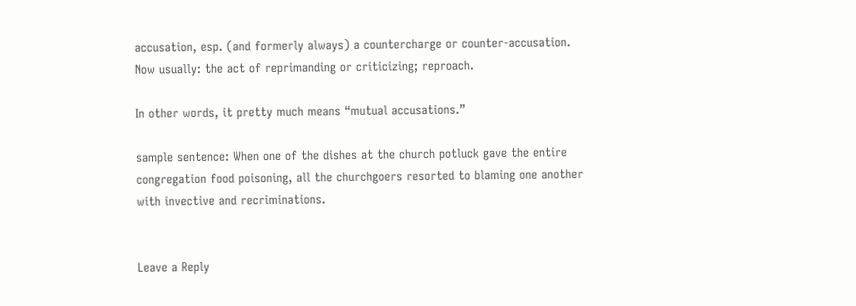accusation, esp. (and formerly always) a countercharge or counter-accusation. Now usually: the act of reprimanding or criticizing; reproach.

In other words, it pretty much means “mutual accusations.”

sample sentence: When one of the dishes at the church potluck gave the entire congregation food poisoning, all the churchgoers resorted to blaming one another with invective and recriminations.


Leave a Reply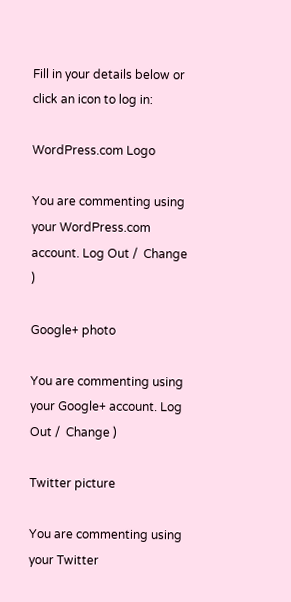Fill in your details below or click an icon to log in:

WordPress.com Logo

You are commenting using your WordPress.com account. Log Out /  Change )

Google+ photo

You are commenting using your Google+ account. Log Out /  Change )

Twitter picture

You are commenting using your Twitter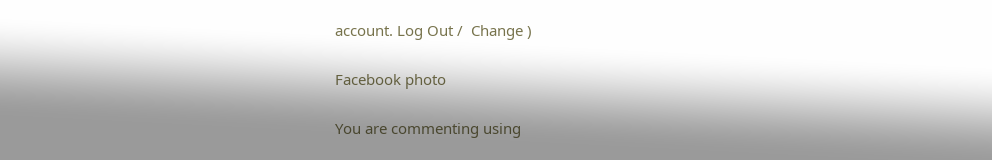account. Log Out /  Change )

Facebook photo

You are commenting using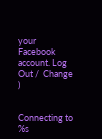your Facebook account. Log Out /  Change )


Connecting to %s